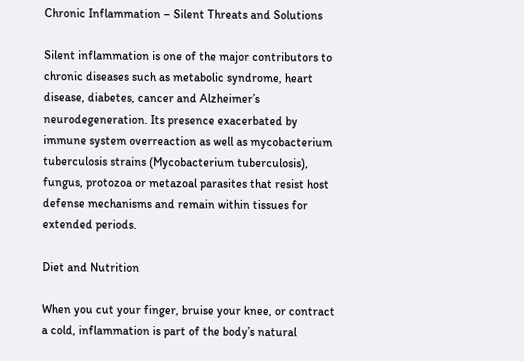Chronic Inflammation – Silent Threats and Solutions

Silent inflammation is one of the major contributors to chronic diseases such as metabolic syndrome, heart disease, diabetes, cancer and Alzheimer’s neurodegeneration. Its presence exacerbated by immune system overreaction as well as mycobacterium tuberculosis strains (Mycobacterium tuberculosis), fungus, protozoa or metazoal parasites that resist host defense mechanisms and remain within tissues for extended periods.

Diet and Nutrition

When you cut your finger, bruise your knee, or contract a cold, inflammation is part of the body’s natural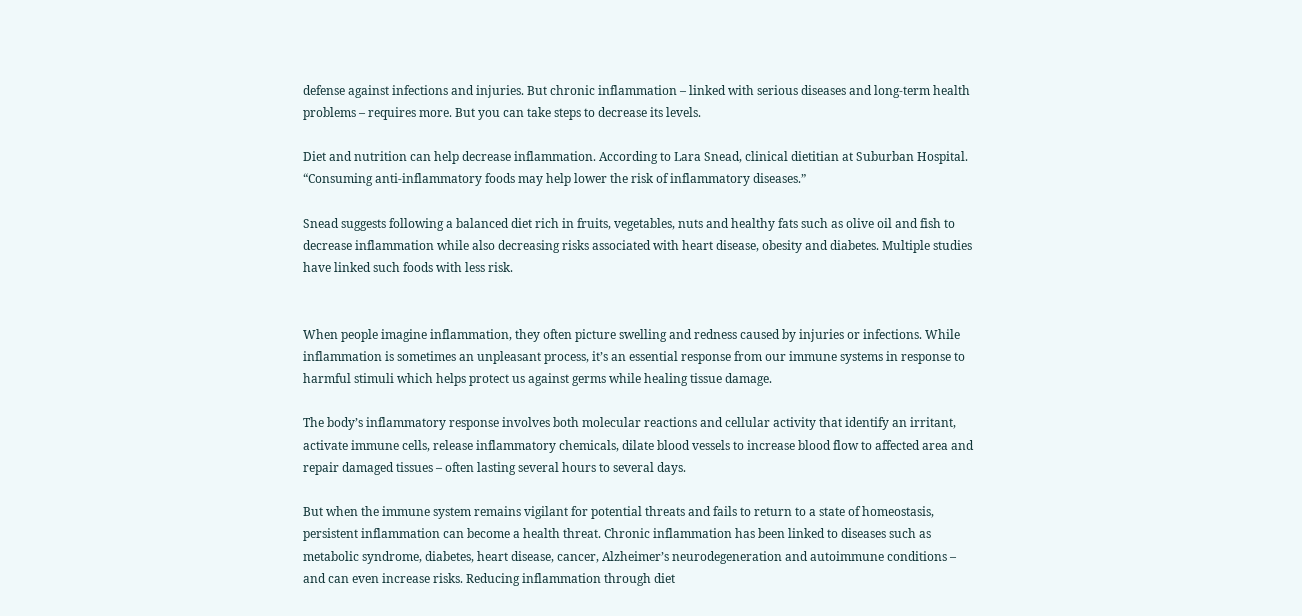defense against infections and injuries. But chronic inflammation – linked with serious diseases and long-term health problems – requires more. But you can take steps to decrease its levels.

Diet and nutrition can help decrease inflammation. According to Lara Snead, clinical dietitian at Suburban Hospital. “Consuming anti-inflammatory foods may help lower the risk of inflammatory diseases.”

Snead suggests following a balanced diet rich in fruits, vegetables, nuts and healthy fats such as olive oil and fish to decrease inflammation while also decreasing risks associated with heart disease, obesity and diabetes. Multiple studies have linked such foods with less risk.


When people imagine inflammation, they often picture swelling and redness caused by injuries or infections. While inflammation is sometimes an unpleasant process, it’s an essential response from our immune systems in response to harmful stimuli which helps protect us against germs while healing tissue damage.

The body’s inflammatory response involves both molecular reactions and cellular activity that identify an irritant, activate immune cells, release inflammatory chemicals, dilate blood vessels to increase blood flow to affected area and repair damaged tissues – often lasting several hours to several days.

But when the immune system remains vigilant for potential threats and fails to return to a state of homeostasis, persistent inflammation can become a health threat. Chronic inflammation has been linked to diseases such as metabolic syndrome, diabetes, heart disease, cancer, Alzheimer’s neurodegeneration and autoimmune conditions – and can even increase risks. Reducing inflammation through diet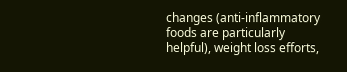changes (anti-inflammatory foods are particularly helpful), weight loss efforts,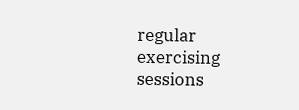regular exercising sessions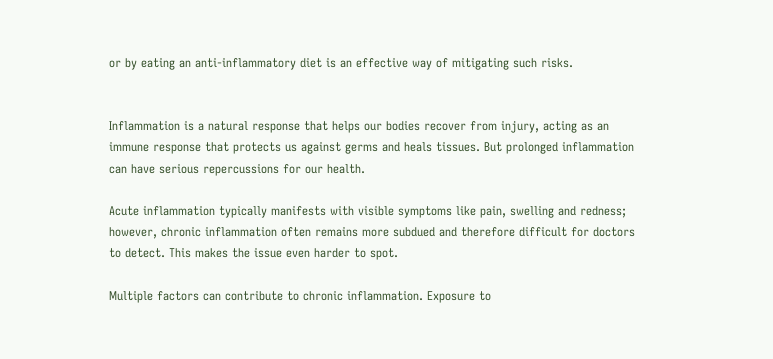or by eating an anti-inflammatory diet is an effective way of mitigating such risks.


Inflammation is a natural response that helps our bodies recover from injury, acting as an immune response that protects us against germs and heals tissues. But prolonged inflammation can have serious repercussions for our health.

Acute inflammation typically manifests with visible symptoms like pain, swelling and redness; however, chronic inflammation often remains more subdued and therefore difficult for doctors to detect. This makes the issue even harder to spot.

Multiple factors can contribute to chronic inflammation. Exposure to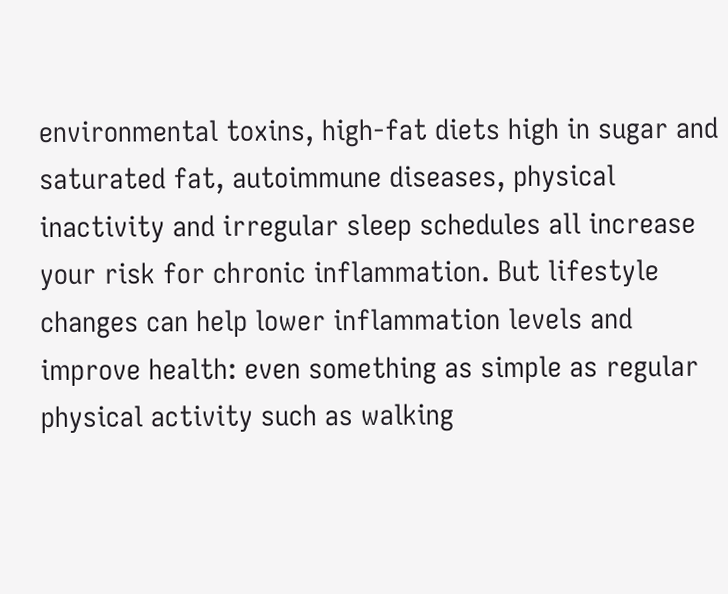environmental toxins, high-fat diets high in sugar and saturated fat, autoimmune diseases, physical inactivity and irregular sleep schedules all increase your risk for chronic inflammation. But lifestyle changes can help lower inflammation levels and improve health: even something as simple as regular physical activity such as walking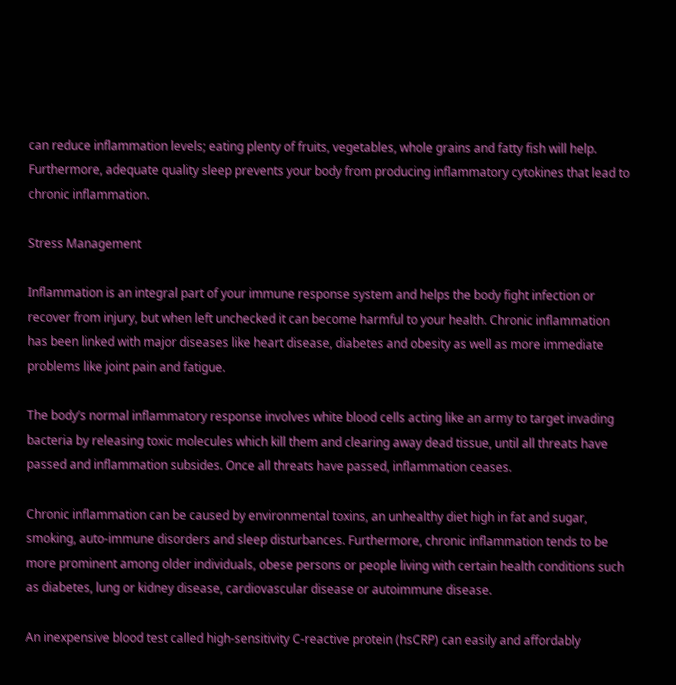can reduce inflammation levels; eating plenty of fruits, vegetables, whole grains and fatty fish will help. Furthermore, adequate quality sleep prevents your body from producing inflammatory cytokines that lead to chronic inflammation.

Stress Management

Inflammation is an integral part of your immune response system and helps the body fight infection or recover from injury, but when left unchecked it can become harmful to your health. Chronic inflammation has been linked with major diseases like heart disease, diabetes and obesity as well as more immediate problems like joint pain and fatigue.

The body’s normal inflammatory response involves white blood cells acting like an army to target invading bacteria by releasing toxic molecules which kill them and clearing away dead tissue, until all threats have passed and inflammation subsides. Once all threats have passed, inflammation ceases.

Chronic inflammation can be caused by environmental toxins, an unhealthy diet high in fat and sugar, smoking, auto-immune disorders and sleep disturbances. Furthermore, chronic inflammation tends to be more prominent among older individuals, obese persons or people living with certain health conditions such as diabetes, lung or kidney disease, cardiovascular disease or autoimmune disease.

An inexpensive blood test called high-sensitivity C-reactive protein (hsCRP) can easily and affordably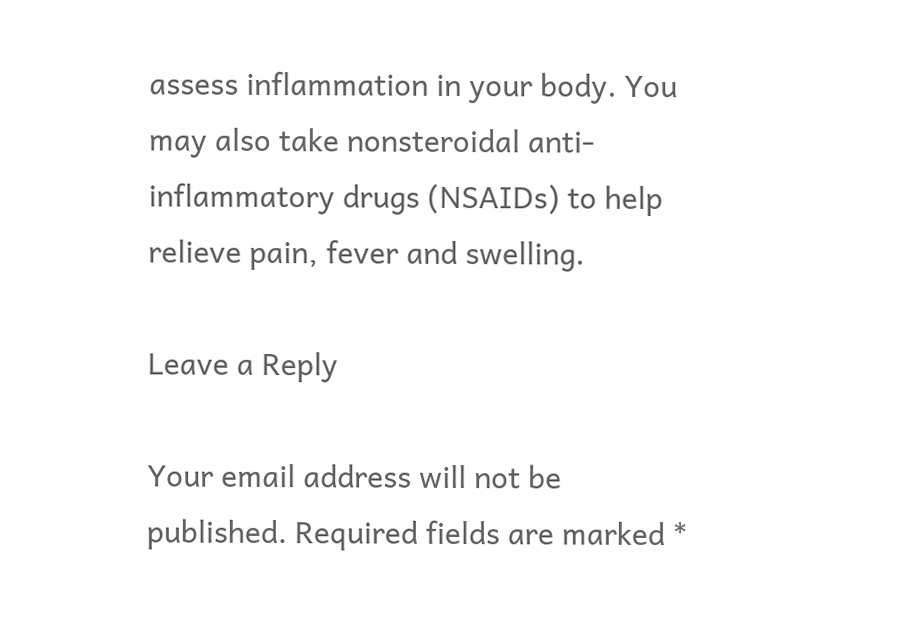assess inflammation in your body. You may also take nonsteroidal anti-inflammatory drugs (NSAIDs) to help relieve pain, fever and swelling.

Leave a Reply

Your email address will not be published. Required fields are marked *